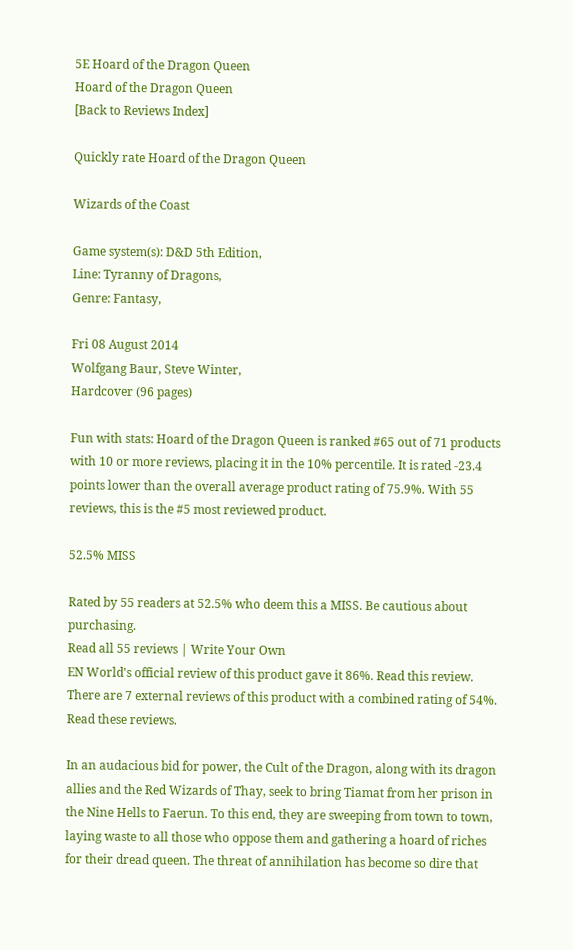5E Hoard of the Dragon Queen
Hoard of the Dragon Queen
[Back to Reviews Index]

Quickly rate Hoard of the Dragon Queen

Wizards of the Coast

Game system(s): D&D 5th Edition,
Line: Tyranny of Dragons,
Genre: Fantasy,

Fri 08 August 2014
Wolfgang Baur, Steve Winter,
Hardcover (96 pages)

Fun with stats: Hoard of the Dragon Queen is ranked #65 out of 71 products with 10 or more reviews, placing it in the 10% percentile. It is rated -23.4 points lower than the overall average product rating of 75.9%. With 55 reviews, this is the #5 most reviewed product.

52.5% MISS

Rated by 55 readers at 52.5% who deem this a MISS. Be cautious about purchasing.
Read all 55 reviews | Write Your Own
EN World's official review of this product gave it 86%. Read this review.
There are 7 external reviews of this product with a combined rating of 54%. Read these reviews.

In an audacious bid for power, the Cult of the Dragon, along with its dragon allies and the Red Wizards of Thay, seek to bring Tiamat from her prison in the Nine Hells to Faerun. To this end, they are sweeping from town to town, laying waste to all those who oppose them and gathering a hoard of riches for their dread queen. The threat of annihilation has become so dire that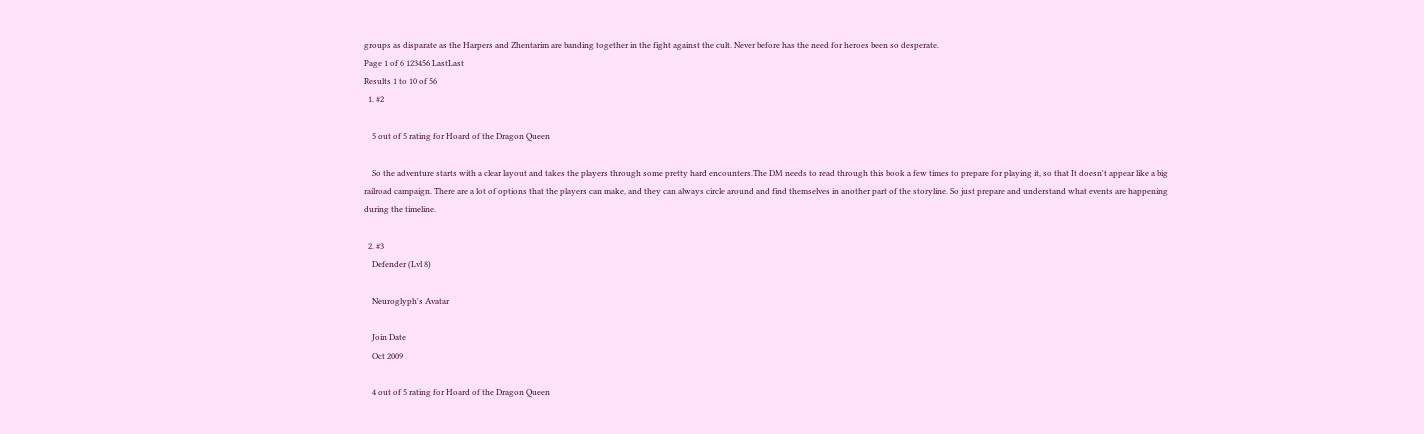groups as disparate as the Harpers and Zhentarim are banding together in the fight against the cult. Never before has the need for heroes been so desperate.
Page 1 of 6 123456 LastLast
Results 1 to 10 of 56
  1. #2

    5 out of 5 rating for Hoard of the Dragon Queen

    So the adventure starts with a clear layout and takes the players through some pretty hard encounters.The DM needs to read through this book a few times to prepare for playing it, so that It doesn't appear like a big railroad campaign. There are a lot of options that the players can make, and they can always circle around and find themselves in another part of the storyline. So just prepare and understand what events are happening during the timeline.

  2. #3
    Defender (Lvl 8)

    Neuroglyph's Avatar

    Join Date
    Oct 2009

    4 out of 5 rating for Hoard of the Dragon Queen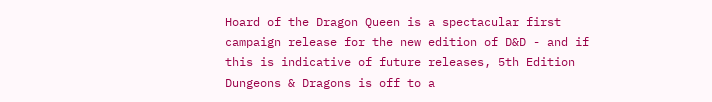Hoard of the Dragon Queen is a spectacular first campaign release for the new edition of D&D - and if this is indicative of future releases, 5th Edition Dungeons & Dragons is off to a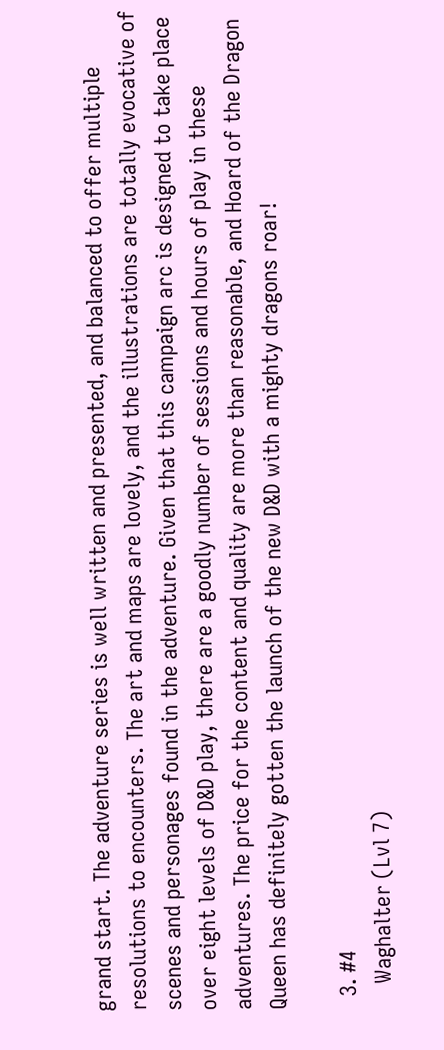grand start. The adventure series is well written and presented, and balanced to offer multiple resolutions to encounters. The art and maps are lovely, and the illustrations are totally evocative of scenes and personages found in the adventure. Given that this campaign arc is designed to take place over eight levels of D&D play, there are a goodly number of sessions and hours of play in these adventures. The price for the content and quality are more than reasonable, and Hoard of the Dragon Queen has definitely gotten the launch of the new D&D with a mighty dragons roar!

  3. #4
    Waghalter (Lvl 7)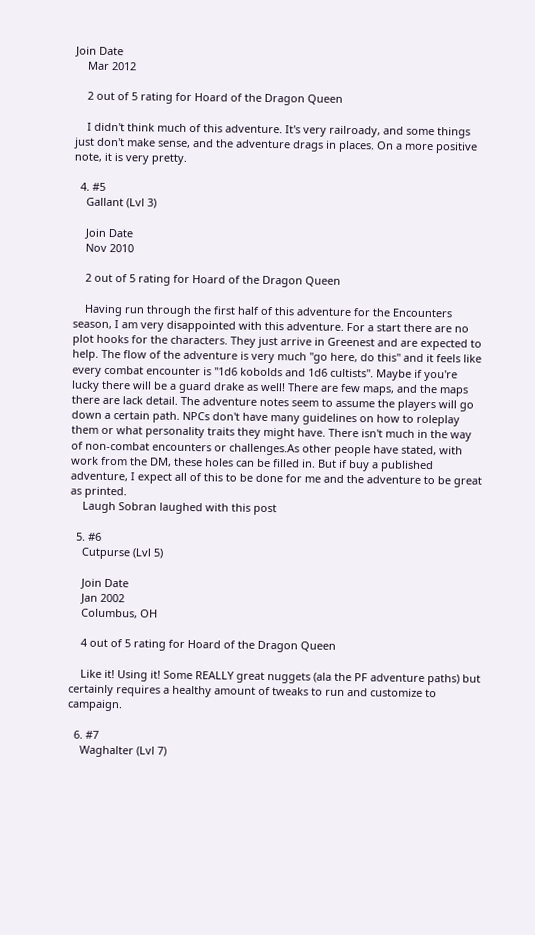Join Date
    Mar 2012

    2 out of 5 rating for Hoard of the Dragon Queen

    I didn't think much of this adventure. It's very railroady, and some things just don't make sense, and the adventure drags in places. On a more positive note, it is very pretty.

  4. #5
    Gallant (Lvl 3)

    Join Date
    Nov 2010

    2 out of 5 rating for Hoard of the Dragon Queen

    Having run through the first half of this adventure for the Encounters season, I am very disappointed with this adventure. For a start there are no plot hooks for the characters. They just arrive in Greenest and are expected to help. The flow of the adventure is very much "go here, do this" and it feels like every combat encounter is "1d6 kobolds and 1d6 cultists". Maybe if you're lucky there will be a guard drake as well! There are few maps, and the maps there are lack detail. The adventure notes seem to assume the players will go down a certain path. NPCs don't have many guidelines on how to roleplay them or what personality traits they might have. There isn't much in the way of non-combat encounters or challenges.As other people have stated, with work from the DM, these holes can be filled in. But if buy a published adventure, I expect all of this to be done for me and the adventure to be great as printed.
    Laugh Sobran laughed with this post

  5. #6
    Cutpurse (Lvl 5)

    Join Date
    Jan 2002
    Columbus, OH

    4 out of 5 rating for Hoard of the Dragon Queen

    Like it! Using it! Some REALLY great nuggets (ala the PF adventure paths) but certainly requires a healthy amount of tweaks to run and customize to campaign.

  6. #7
    Waghalter (Lvl 7)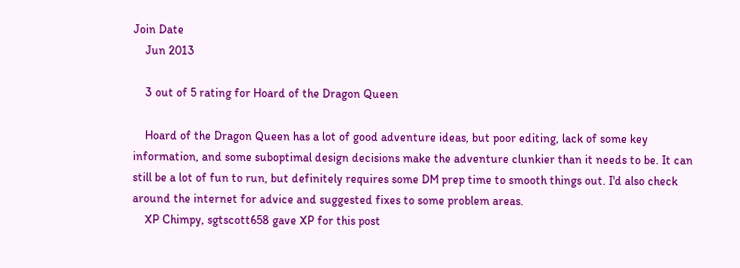Join Date
    Jun 2013

    3 out of 5 rating for Hoard of the Dragon Queen

    Hoard of the Dragon Queen has a lot of good adventure ideas, but poor editing, lack of some key information, and some suboptimal design decisions make the adventure clunkier than it needs to be. It can still be a lot of fun to run, but definitely requires some DM prep time to smooth things out. I'd also check around the internet for advice and suggested fixes to some problem areas.
    XP Chimpy, sgtscott658 gave XP for this post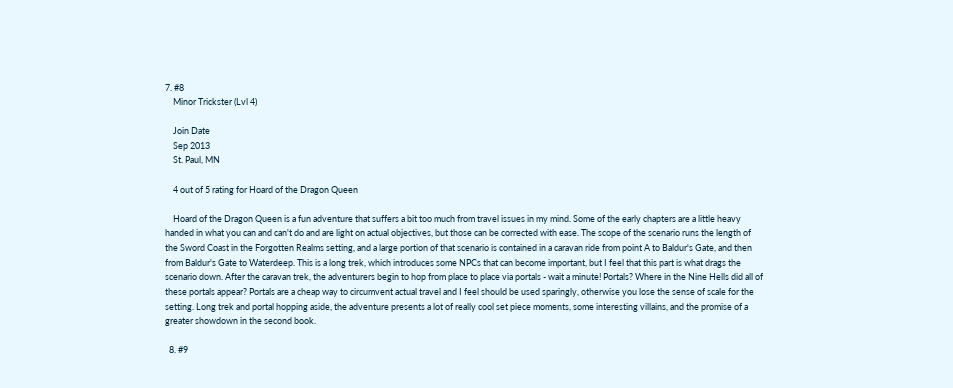7. #8
    Minor Trickster (Lvl 4)

    Join Date
    Sep 2013
    St. Paul, MN

    4 out of 5 rating for Hoard of the Dragon Queen

    Hoard of the Dragon Queen is a fun adventure that suffers a bit too much from travel issues in my mind. Some of the early chapters are a little heavy handed in what you can and can't do and are light on actual objectives, but those can be corrected with ease. The scope of the scenario runs the length of the Sword Coast in the Forgotten Realms setting, and a large portion of that scenario is contained in a caravan ride from point A to Baldur's Gate, and then from Baldur's Gate to Waterdeep. This is a long trek, which introduces some NPCs that can become important, but I feel that this part is what drags the scenario down. After the caravan trek, the adventurers begin to hop from place to place via portals - wait a minute! Portals? Where in the Nine Hells did all of these portals appear? Portals are a cheap way to circumvent actual travel and I feel should be used sparingly, otherwise you lose the sense of scale for the setting. Long trek and portal hopping aside, the adventure presents a lot of really cool set piece moments, some interesting villains, and the promise of a greater showdown in the second book.

  8. #9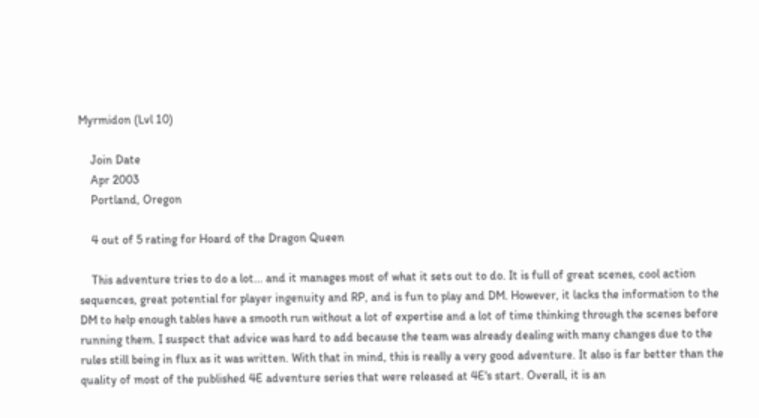Myrmidon (Lvl 10)

    Join Date
    Apr 2003
    Portland, Oregon

    4 out of 5 rating for Hoard of the Dragon Queen

    This adventure tries to do a lot... and it manages most of what it sets out to do. It is full of great scenes, cool action sequences, great potential for player ingenuity and RP, and is fun to play and DM. However, it lacks the information to the DM to help enough tables have a smooth run without a lot of expertise and a lot of time thinking through the scenes before running them. I suspect that advice was hard to add because the team was already dealing with many changes due to the rules still being in flux as it was written. With that in mind, this is really a very good adventure. It also is far better than the quality of most of the published 4E adventure series that were released at 4E's start. Overall, it is an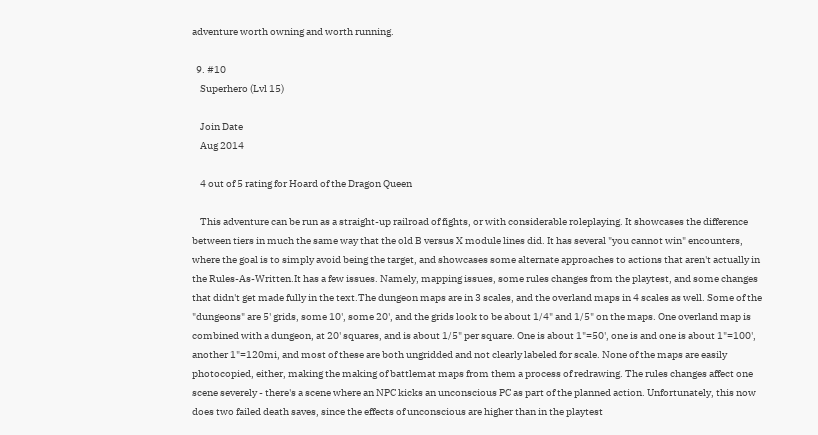adventure worth owning and worth running.

  9. #10
    Superhero (Lvl 15)

    Join Date
    Aug 2014

    4 out of 5 rating for Hoard of the Dragon Queen

    This adventure can be run as a straight-up railroad of fights, or with considerable roleplaying. It showcases the difference between tiers in much the same way that the old B versus X module lines did. It has several "you cannot win" encounters, where the goal is to simply avoid being the target, and showcases some alternate approaches to actions that aren't actually in the Rules-As-Written.It has a few issues. Namely, mapping issues, some rules changes from the playtest, and some changes that didn't get made fully in the text.The dungeon maps are in 3 scales, and the overland maps in 4 scales as well. Some of the "dungeons" are 5' grids, some 10', some 20', and the grids look to be about 1/4" and 1/5" on the maps. One overland map is combined with a dungeon, at 20' squares, and is about 1/5" per square. One is about 1"=50', one is and one is about 1"=100', another 1"=120mi, and most of these are both ungridded and not clearly labeled for scale. None of the maps are easily photocopied, either, making the making of battlemat maps from them a process of redrawing. The rules changes affect one scene severely - there's a scene where an NPC kicks an unconscious PC as part of the planned action. Unfortunately, this now does two failed death saves, since the effects of unconscious are higher than in the playtest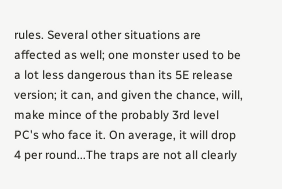rules. Several other situations are affected as well; one monster used to be a lot less dangerous than its 5E release version; it can, and given the chance, will, make mince of the probably 3rd level PC's who face it. On average, it will drop 4 per round...The traps are not all clearly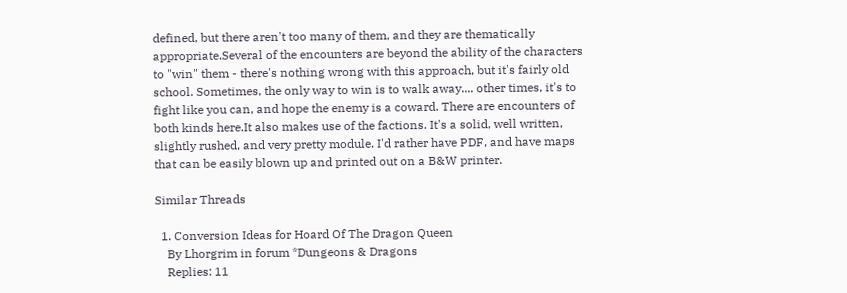defined, but there aren't too many of them, and they are thematically appropriate.Several of the encounters are beyond the ability of the characters to "win" them - there's nothing wrong with this approach, but it's fairly old school. Sometimes, the only way to win is to walk away.... other times, it's to fight like you can, and hope the enemy is a coward. There are encounters of both kinds here.It also makes use of the factions. It's a solid, well written, slightly rushed, and very pretty module. I'd rather have PDF, and have maps that can be easily blown up and printed out on a B&W printer.

Similar Threads

  1. Conversion Ideas for Hoard Of The Dragon Queen
    By Lhorgrim in forum *Dungeons & Dragons
    Replies: 11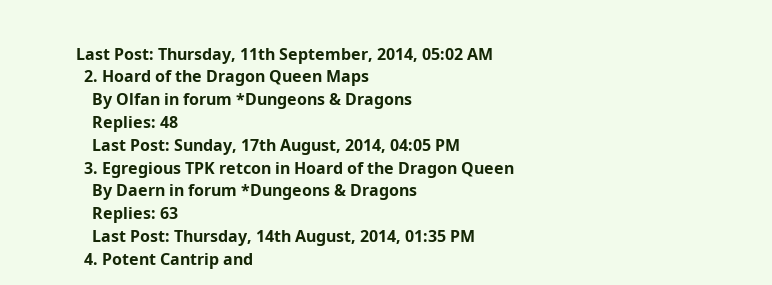Last Post: Thursday, 11th September, 2014, 05:02 AM
  2. Hoard of the Dragon Queen Maps
    By Olfan in forum *Dungeons & Dragons
    Replies: 48
    Last Post: Sunday, 17th August, 2014, 04:05 PM
  3. Egregious TPK retcon in Hoard of the Dragon Queen
    By Daern in forum *Dungeons & Dragons
    Replies: 63
    Last Post: Thursday, 14th August, 2014, 01:35 PM
  4. Potent Cantrip and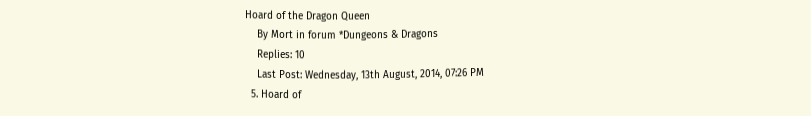Hoard of the Dragon Queen
    By Mort in forum *Dungeons & Dragons
    Replies: 10
    Last Post: Wednesday, 13th August, 2014, 07:26 PM
  5. Hoard of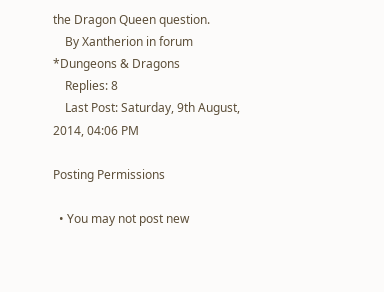the Dragon Queen question.
    By Xantherion in forum *Dungeons & Dragons
    Replies: 8
    Last Post: Saturday, 9th August, 2014, 04:06 PM

Posting Permissions

  • You may not post new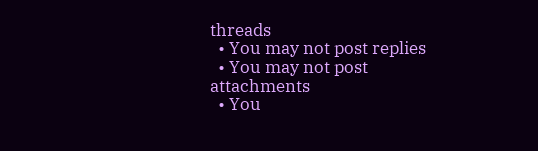threads
  • You may not post replies
  • You may not post attachments
  • You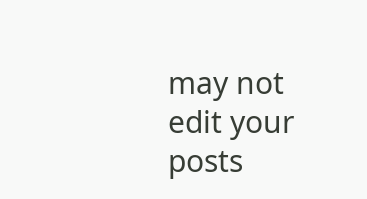may not edit your posts